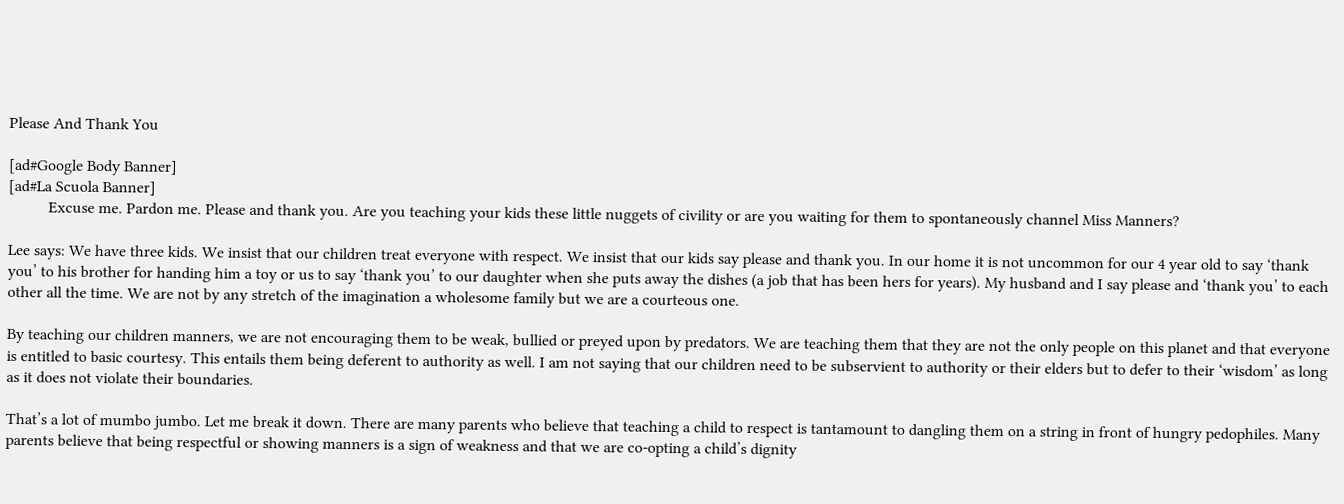Please And Thank You

[ad#Google Body Banner]
[ad#La Scuola Banner]
          Excuse me. Pardon me. Please and thank you. Are you teaching your kids these little nuggets of civility or are you waiting for them to spontaneously channel Miss Manners?

Lee says: We have three kids. We insist that our children treat everyone with respect. We insist that our kids say please and thank you. In our home it is not uncommon for our 4 year old to say ‘thank you’ to his brother for handing him a toy or us to say ‘thank you’ to our daughter when she puts away the dishes (a job that has been hers for years). My husband and I say please and ‘thank you’ to each other all the time. We are not by any stretch of the imagination a wholesome family but we are a courteous one.

By teaching our children manners, we are not encouraging them to be weak, bullied or preyed upon by predators. We are teaching them that they are not the only people on this planet and that everyone is entitled to basic courtesy. This entails them being deferent to authority as well. I am not saying that our children need to be subservient to authority or their elders but to defer to their ‘wisdom’ as long as it does not violate their boundaries.

That’s a lot of mumbo jumbo. Let me break it down. There are many parents who believe that teaching a child to respect is tantamount to dangling them on a string in front of hungry pedophiles. Many parents believe that being respectful or showing manners is a sign of weakness and that we are co-opting a child’s dignity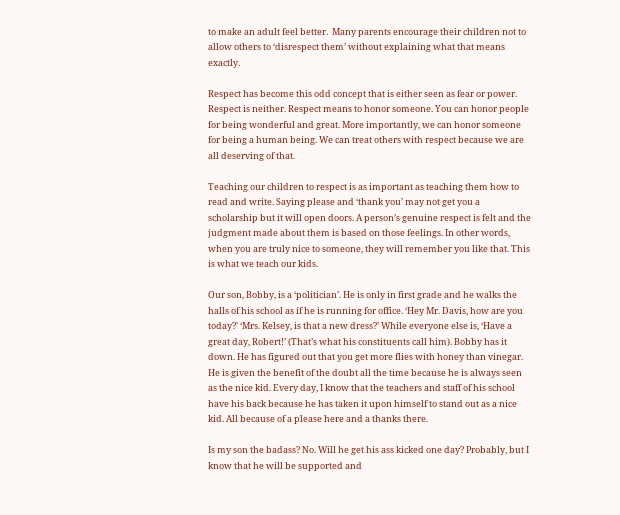to make an adult feel better.  Many parents encourage their children not to allow others to ‘disrespect them’ without explaining what that means exactly.

Respect has become this odd concept that is either seen as fear or power. Respect is neither. Respect means to honor someone. You can honor people for being wonderful and great. More importantly, we can honor someone for being a human being. We can treat others with respect because we are all deserving of that.

Teaching our children to respect is as important as teaching them how to read and write. Saying please and ‘thank you’ may not get you a scholarship but it will open doors. A person’s genuine respect is felt and the judgment made about them is based on those feelings. In other words, when you are truly nice to someone, they will remember you like that. This is what we teach our kids.

Our son, Bobby, is a ‘politician’. He is only in first grade and he walks the halls of his school as if he is running for office. ‘Hey Mr. Davis, how are you today?’ ‘Mrs. Kelsey, is that a new dress?’ While everyone else is, ‘Have a great day, Robert!’ (That’s what his constituents call him). Bobby has it down. He has figured out that you get more flies with honey than vinegar. He is given the benefit of the doubt all the time because he is always seen as the nice kid. Every day, I know that the teachers and staff of his school have his back because he has taken it upon himself to stand out as a nice kid. All because of a please here and a thanks there.

Is my son the badass? No. Will he get his ass kicked one day? Probably, but I know that he will be supported and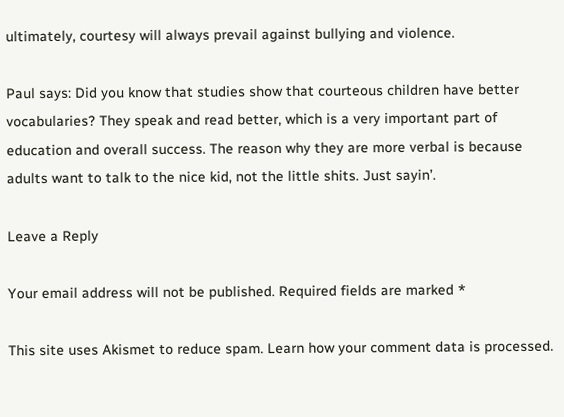ultimately, courtesy will always prevail against bullying and violence.

Paul says: Did you know that studies show that courteous children have better vocabularies? They speak and read better, which is a very important part of education and overall success. The reason why they are more verbal is because adults want to talk to the nice kid, not the little shits. Just sayin’.

Leave a Reply

Your email address will not be published. Required fields are marked *

This site uses Akismet to reduce spam. Learn how your comment data is processed.